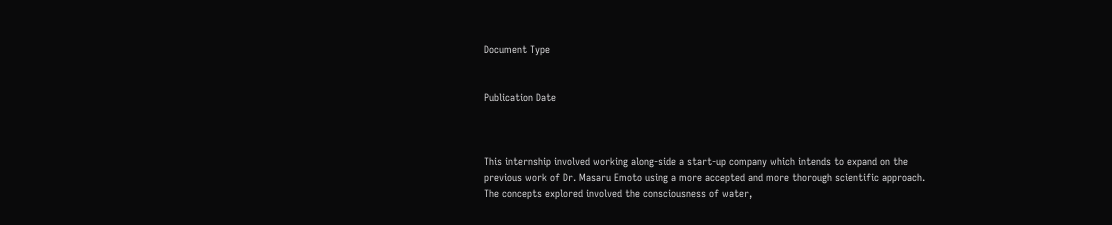Document Type


Publication Date



This internship involved working along-side a start-up company which intends to expand on the previous work of Dr. Masaru Emoto using a more accepted and more thorough scientific approach. The concepts explored involved the consciousness of water,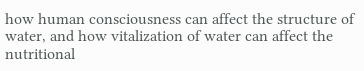how human consciousness can affect the structure of water, and how vitalization of water can affect the nutritional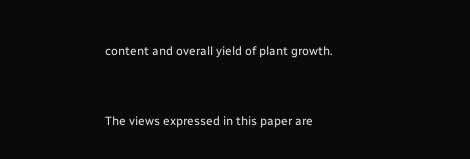content and overall yield of plant growth.


The views expressed in this paper are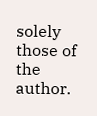solely those of the author.